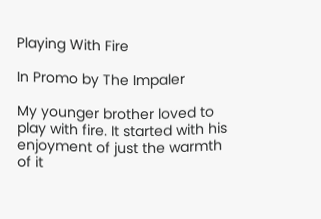Playing With Fire

In Promo by The Impaler

My younger brother loved to play with fire. It started with his enjoyment of just the warmth of it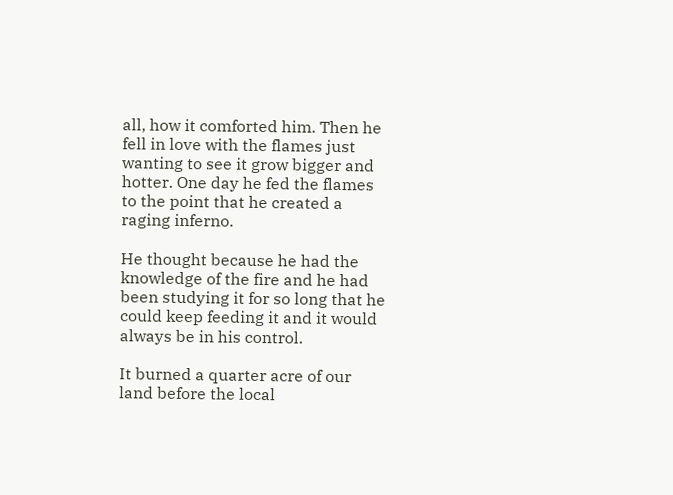all, how it comforted him. Then he fell in love with the flames just wanting to see it grow bigger and hotter. One day he fed the flames to the point that he created a raging inferno.

He thought because he had the knowledge of the fire and he had been studying it for so long that he could keep feeding it and it would always be in his control.

It burned a quarter acre of our land before the local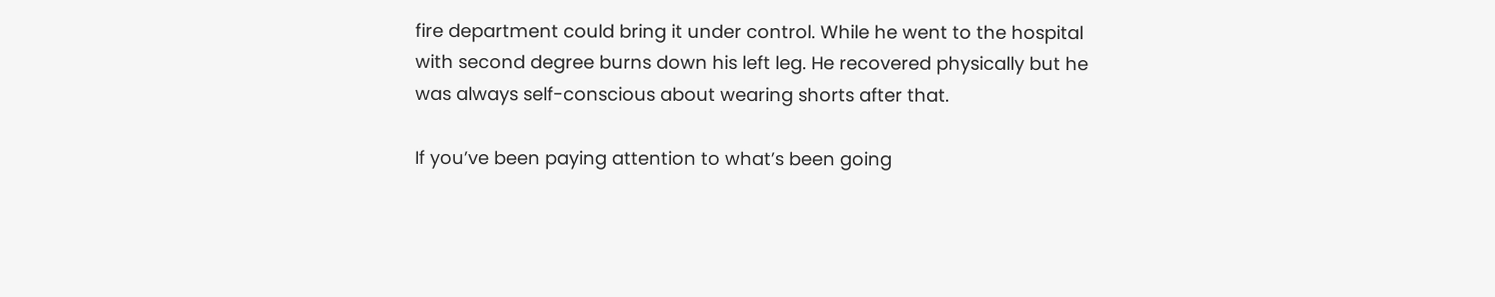fire department could bring it under control. While he went to the hospital with second degree burns down his left leg. He recovered physically but he was always self-conscious about wearing shorts after that.

If you’ve been paying attention to what’s been going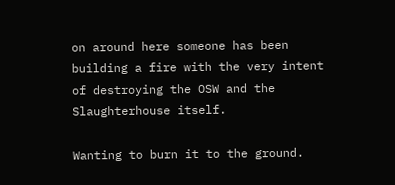on around here someone has been building a fire with the very intent of destroying the OSW and the Slaughterhouse itself.

Wanting to burn it to the ground.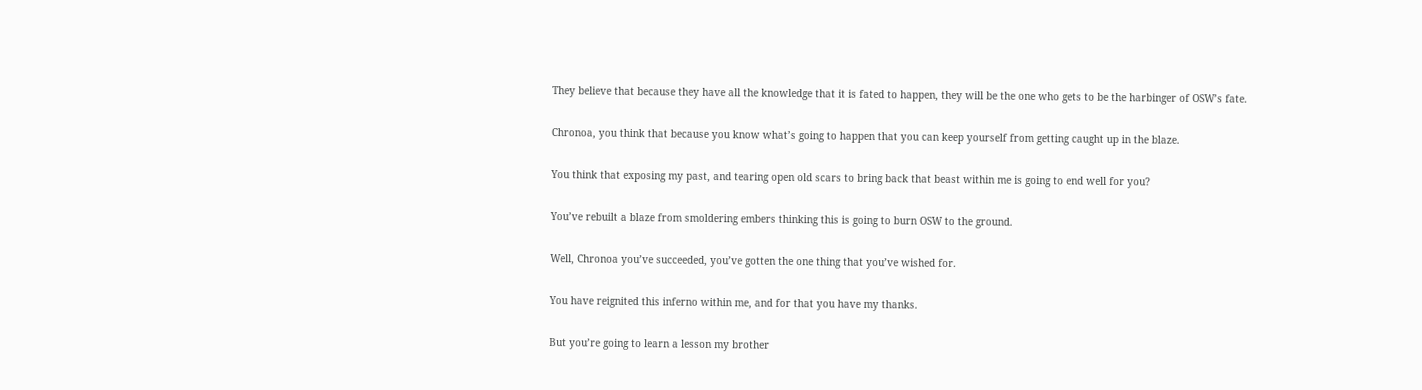They believe that because they have all the knowledge that it is fated to happen, they will be the one who gets to be the harbinger of OSW’s fate.

Chronoa, you think that because you know what’s going to happen that you can keep yourself from getting caught up in the blaze.

You think that exposing my past, and tearing open old scars to bring back that beast within me is going to end well for you?

You’ve rebuilt a blaze from smoldering embers thinking this is going to burn OSW to the ground.

Well, Chronoa you’ve succeeded, you’ve gotten the one thing that you’ve wished for.

You have reignited this inferno within me, and for that you have my thanks.

But you’re going to learn a lesson my brother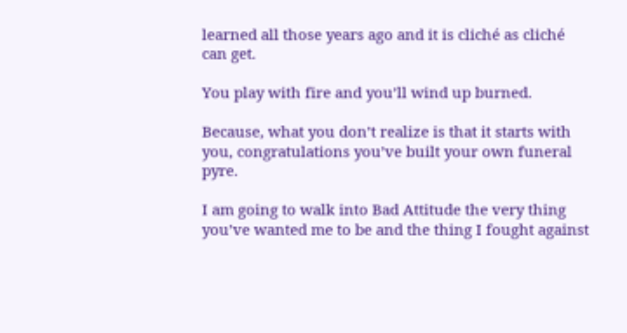learned all those years ago and it is cliché as cliché can get.

You play with fire and you’ll wind up burned.

Because, what you don’t realize is that it starts with you, congratulations you’ve built your own funeral pyre.

I am going to walk into Bad Attitude the very thing you’ve wanted me to be and the thing I fought against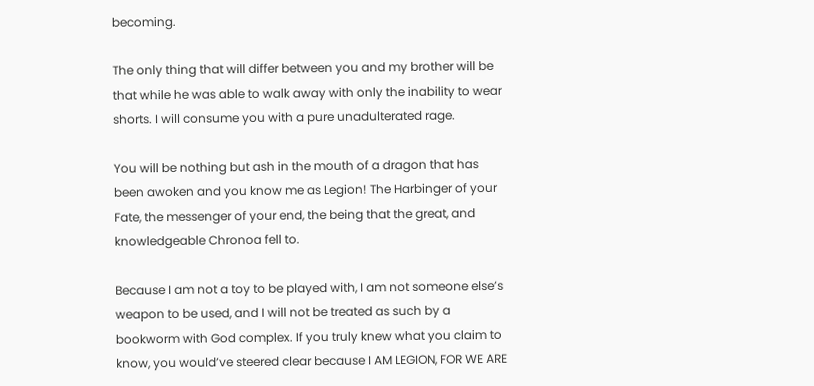becoming.

The only thing that will differ between you and my brother will be that while he was able to walk away with only the inability to wear shorts. I will consume you with a pure unadulterated rage.

You will be nothing but ash in the mouth of a dragon that has been awoken and you know me as Legion! The Harbinger of your Fate, the messenger of your end, the being that the great, and knowledgeable Chronoa fell to.

Because I am not a toy to be played with, I am not someone else’s weapon to be used, and I will not be treated as such by a bookworm with God complex. If you truly knew what you claim to know, you would’ve steered clear because I AM LEGION, FOR WE ARE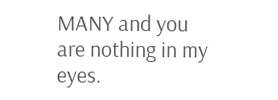MANY and you are nothing in my eyes.